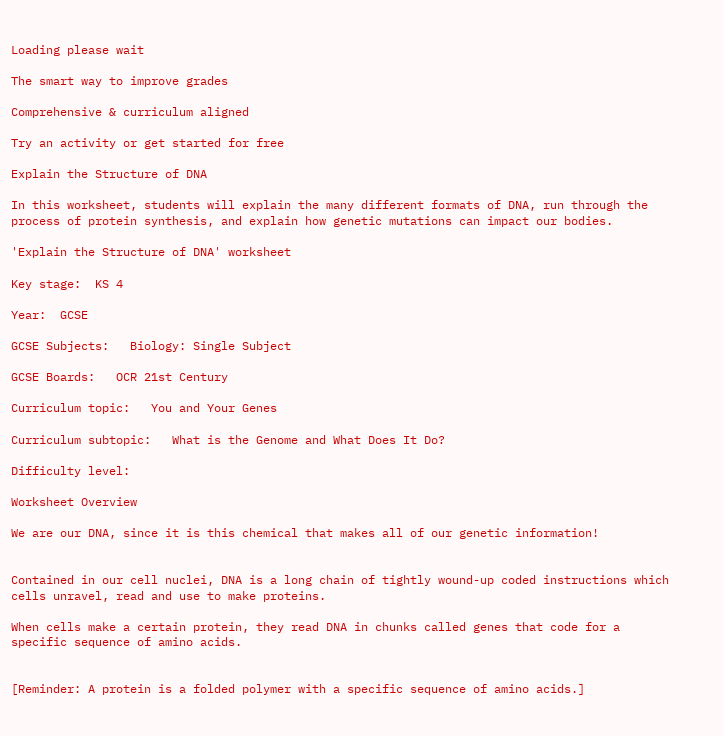Loading please wait

The smart way to improve grades

Comprehensive & curriculum aligned

Try an activity or get started for free

Explain the Structure of DNA

In this worksheet, students will explain the many different formats of DNA, run through the process of protein synthesis, and explain how genetic mutations can impact our bodies.

'Explain the Structure of DNA' worksheet

Key stage:  KS 4

Year:  GCSE

GCSE Subjects:   Biology: Single Subject

GCSE Boards:   OCR 21st Century

Curriculum topic:   You and Your Genes

Curriculum subtopic:   What is the Genome and What Does It Do?

Difficulty level:

Worksheet Overview

We are our DNA, since it is this chemical that makes all of our genetic information!


Contained in our cell nuclei, DNA is a long chain of tightly wound-up coded instructions which cells unravel, read and use to make proteins.

When cells make a certain protein, they read DNA in chunks called genes that code for a specific sequence of amino acids.


[Reminder: A protein is a folded polymer with a specific sequence of amino acids.]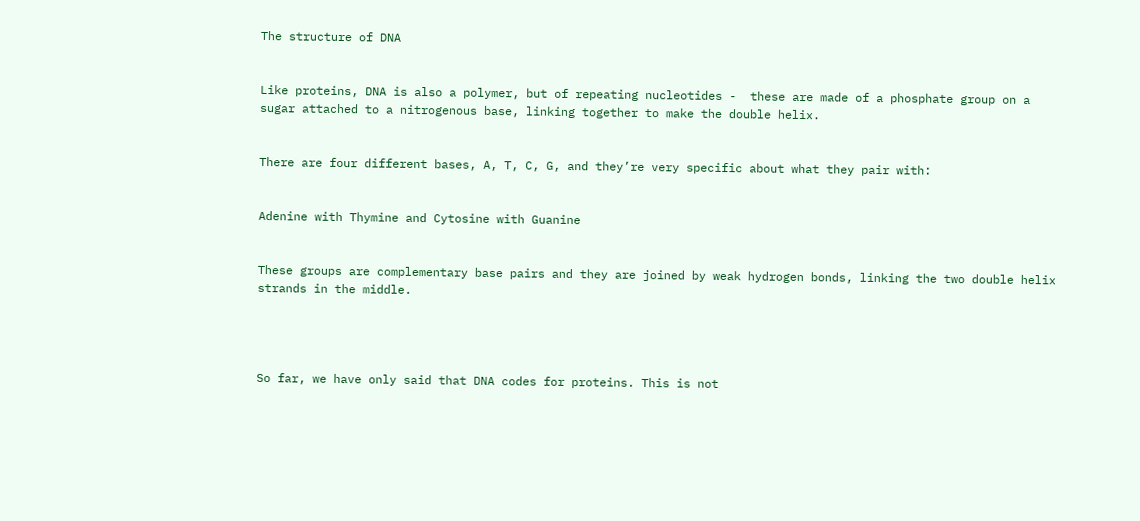The structure of DNA


Like proteins, DNA is also a polymer, but of repeating nucleotides -  these are made of a phosphate group on a sugar attached to a nitrogenous base, linking together to make the double helix.


There are four different bases, A, T, C, G, and they’re very specific about what they pair with:


Adenine with Thymine and Cytosine with Guanine


These groups are complementary base pairs and they are joined by weak hydrogen bonds, linking the two double helix strands in the middle.




So far, we have only said that DNA codes for proteins. This is not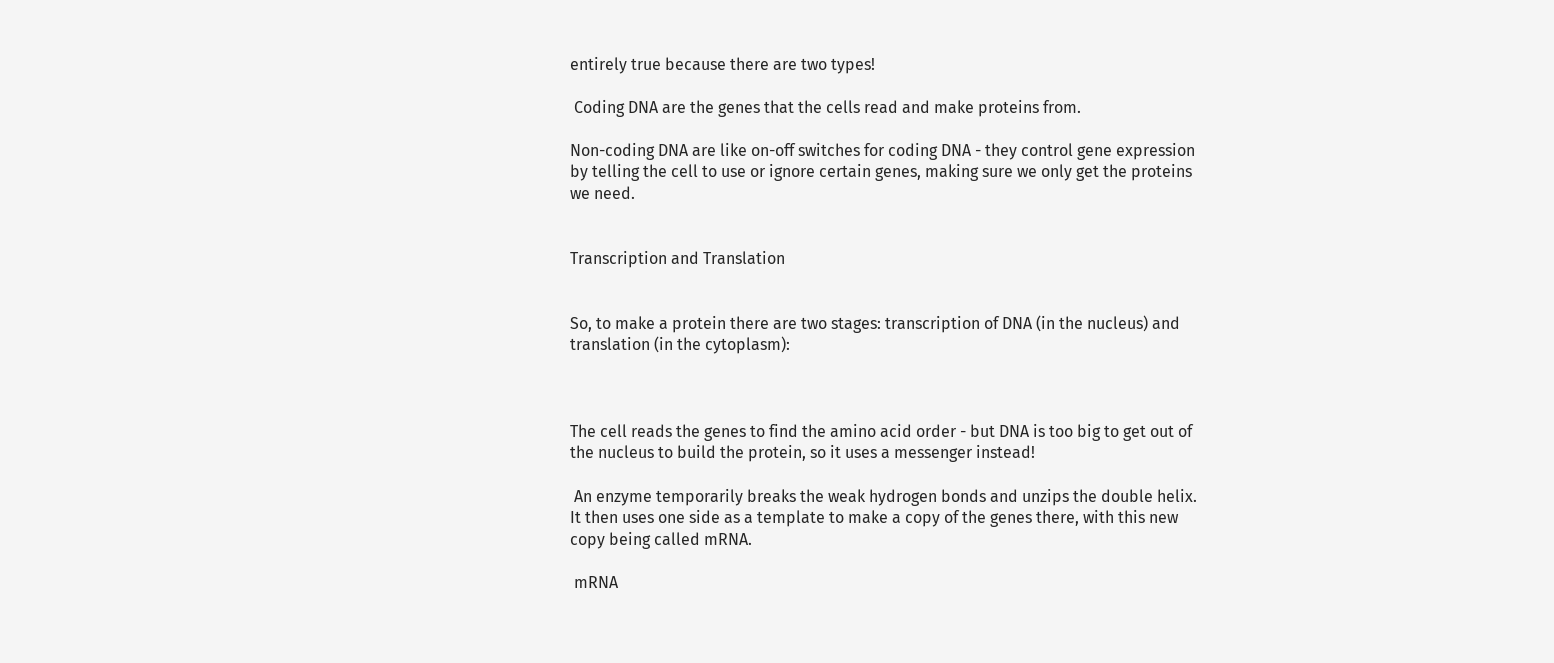entirely true because there are two types!

 Coding DNA are the genes that the cells read and make proteins from.

Non-coding DNA are like on-off switches for coding DNA - they control gene expression by telling the cell to use or ignore certain genes, making sure we only get the proteins we need.


Transcription and Translation


So, to make a protein there are two stages: transcription of DNA (in the nucleus) and translation (in the cytoplasm):



The cell reads the genes to find the amino acid order - but DNA is too big to get out of the nucleus to build the protein, so it uses a messenger instead!

 An enzyme temporarily breaks the weak hydrogen bonds and unzips the double helix. It then uses one side as a template to make a copy of the genes there, with this new copy being called mRNA.

 mRNA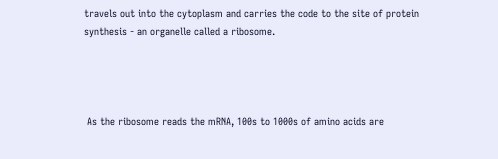travels out into the cytoplasm and carries the code to the site of protein synthesis - an organelle called a ribosome.




 As the ribosome reads the mRNA, 100s to 1000s of amino acids are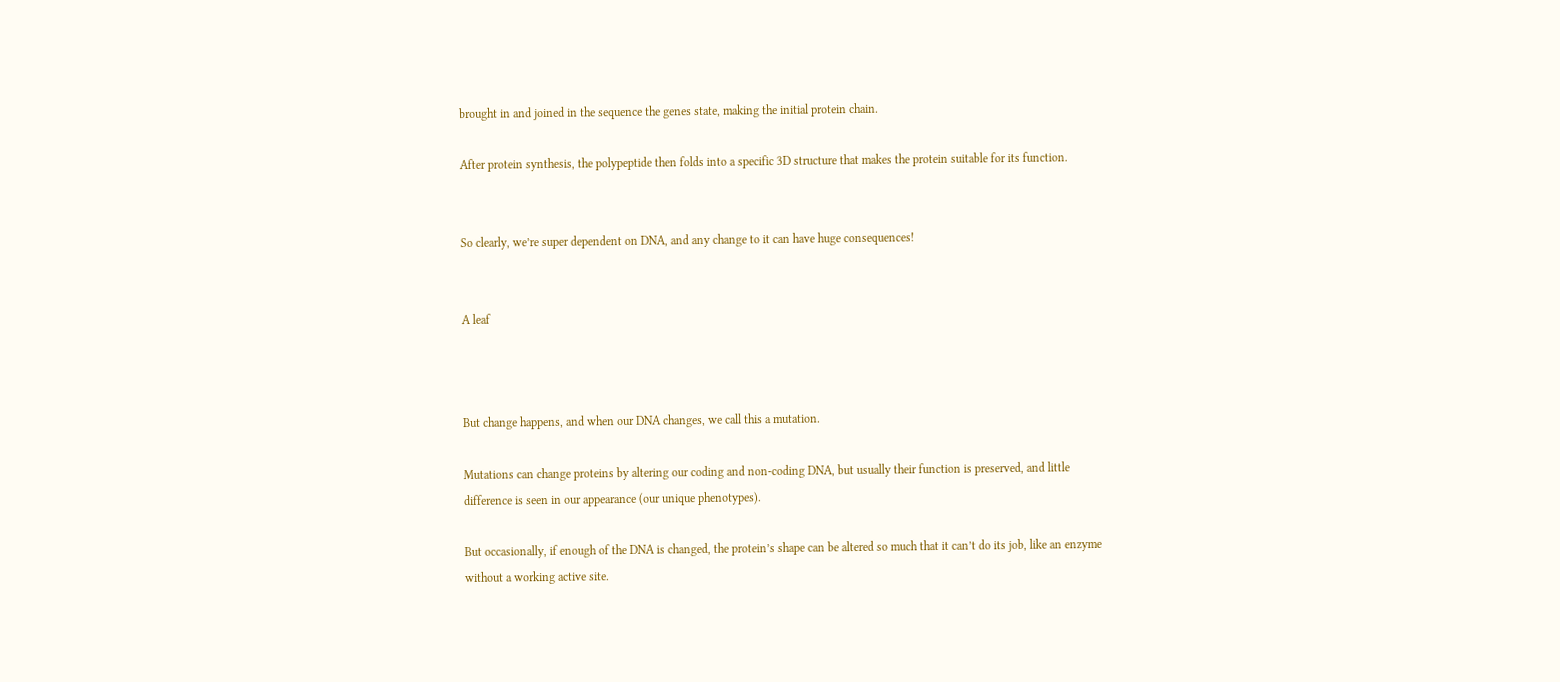brought in and joined in the sequence the genes state, making the initial protein chain.

After protein synthesis, the polypeptide then folds into a specific 3D structure that makes the protein suitable for its function.


So clearly, we’re super dependent on DNA, and any change to it can have huge consequences!


A leaf



But change happens, and when our DNA changes, we call this a mutation.

Mutations can change proteins by altering our coding and non-coding DNA, but usually their function is preserved, and little difference is seen in our appearance (our unique phenotypes).

But occasionally, if enough of the DNA is changed, the protein’s shape can be altered so much that it can’t do its job, like an enzyme without a working active site.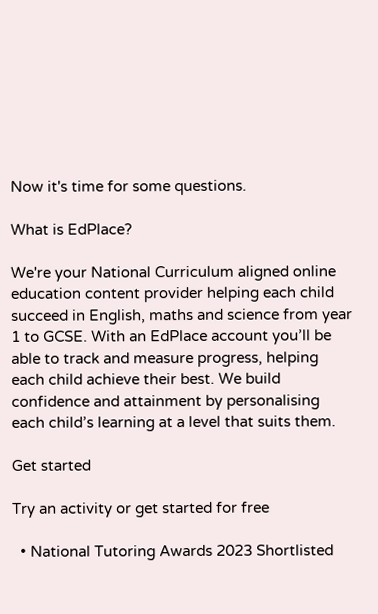Now it's time for some questions.

What is EdPlace?

We're your National Curriculum aligned online education content provider helping each child succeed in English, maths and science from year 1 to GCSE. With an EdPlace account you’ll be able to track and measure progress, helping each child achieve their best. We build confidence and attainment by personalising each child’s learning at a level that suits them.

Get started

Try an activity or get started for free

  • National Tutoring Awards 2023 Shortlisted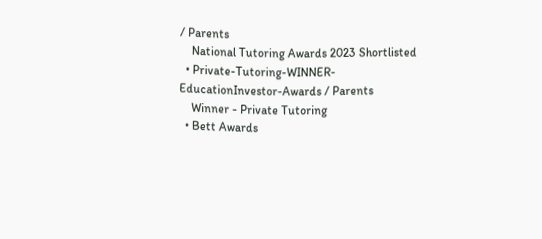/ Parents
    National Tutoring Awards 2023 Shortlisted
  • Private-Tutoring-WINNER-EducationInvestor-Awards / Parents
    Winner - Private Tutoring
  • Bett Awards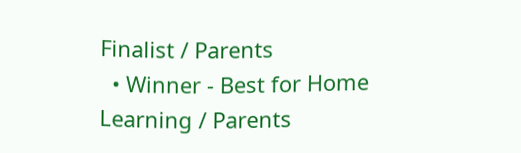Finalist / Parents
  • Winner - Best for Home Learning / Parents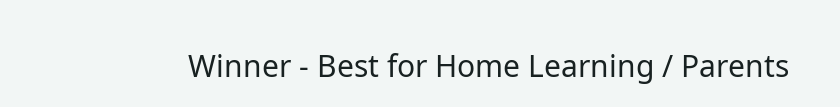Winner - Best for Home Learning / Parents